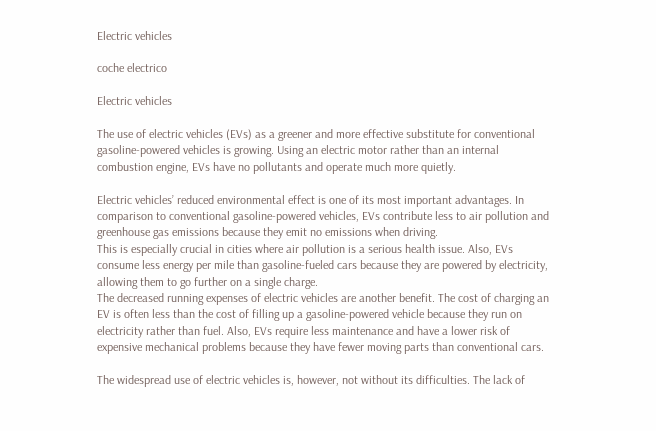Electric vehicles

coche electrico

Electric vehicles

The use of electric vehicles (EVs) as a greener and more effective substitute for conventional gasoline-powered vehicles is growing. Using an electric motor rather than an internal combustion engine, EVs have no pollutants and operate much more quietly.

Electric vehicles’ reduced environmental effect is one of its most important advantages. In comparison to conventional gasoline-powered vehicles, EVs contribute less to air pollution and greenhouse gas emissions because they emit no emissions when driving.
This is especially crucial in cities where air pollution is a serious health issue. Also, EVs consume less energy per mile than gasoline-fueled cars because they are powered by electricity, allowing them to go further on a single charge.
The decreased running expenses of electric vehicles are another benefit. The cost of charging an EV is often less than the cost of filling up a gasoline-powered vehicle because they run on electricity rather than fuel. Also, EVs require less maintenance and have a lower risk of expensive mechanical problems because they have fewer moving parts than conventional cars.

The widespread use of electric vehicles is, however, not without its difficulties. The lack of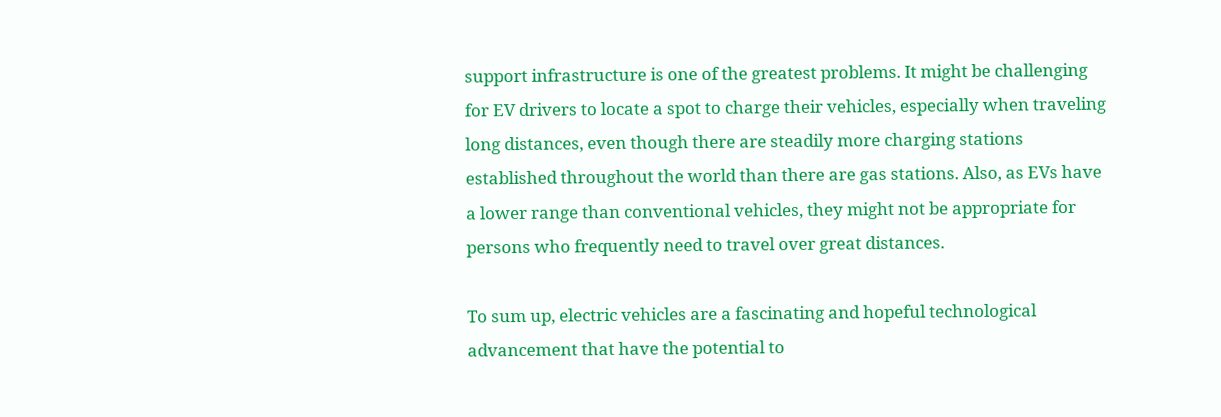support infrastructure is one of the greatest problems. It might be challenging for EV drivers to locate a spot to charge their vehicles, especially when traveling long distances, even though there are steadily more charging stations established throughout the world than there are gas stations. Also, as EVs have a lower range than conventional vehicles, they might not be appropriate for persons who frequently need to travel over great distances.

To sum up, electric vehicles are a fascinating and hopeful technological advancement that have the potential to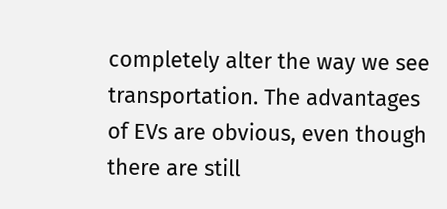completely alter the way we see transportation. The advantages of EVs are obvious, even though there are still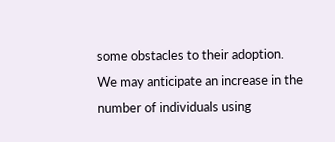some obstacles to their adoption.
We may anticipate an increase in the number of individuals using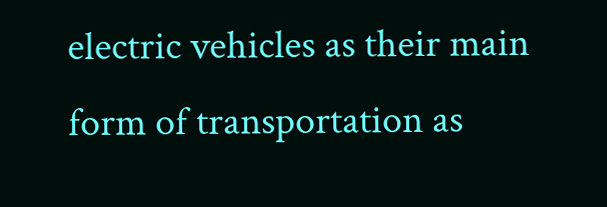electric vehicles as their main form of transportation as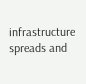infrastructure spreads and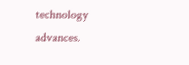technology advances.